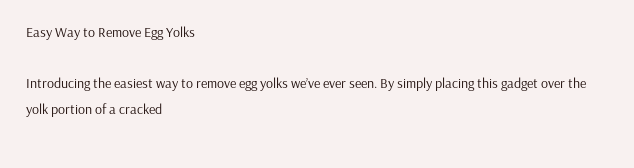Easy Way to Remove Egg Yolks

Introducing the easiest way to remove egg yolks we’ve ever seen. By simply placing this gadget over the yolk portion of a cracked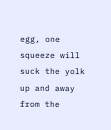egg, one squeeze will suck the yolk up and away from the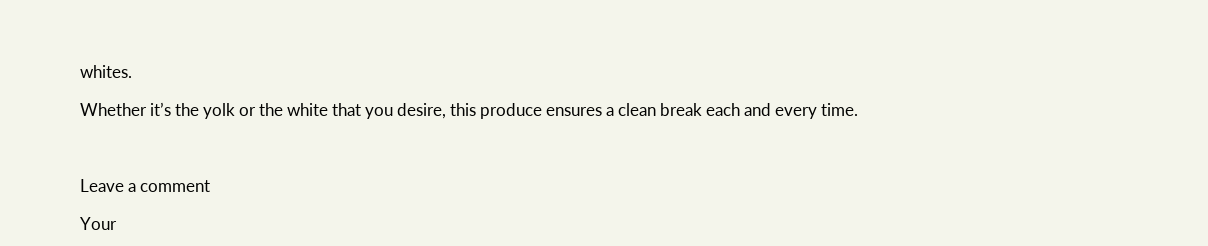whites.

Whether it’s the yolk or the white that you desire, this produce ensures a clean break each and every time.



Leave a comment

Your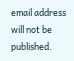email address will not be published.